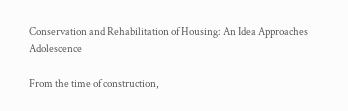Conservation and Rehabilitation of Housing: An Idea Approaches Adolescence

From the time of construction,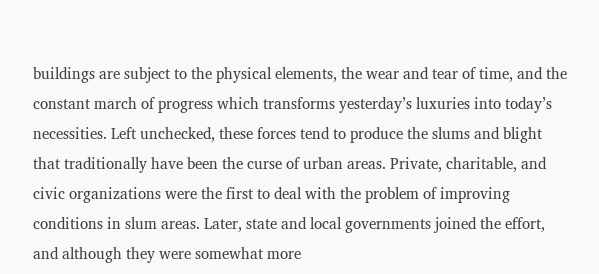buildings are subject to the physical elements, the wear and tear of time, and the constant march of progress which transforms yesterday’s luxuries into today’s necessities. Left unchecked, these forces tend to produce the slums and blight that traditionally have been the curse of urban areas. Private, charitable, and civic organizations were the first to deal with the problem of improving conditions in slum areas. Later, state and local governments joined the effort, and although they were somewhat more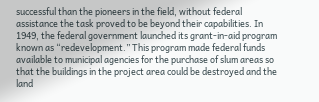successful than the pioneers in the field, without federal assistance the task proved to be beyond their capabilities. In 1949, the federal government launched its grant-in-aid program known as “redevelopment.” This program made federal funds available to municipal agencies for the purchase of slum areas so that the buildings in the project area could be destroyed and the land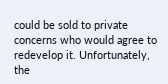could be sold to private concerns who would agree to redevelop it. Unfortunately, the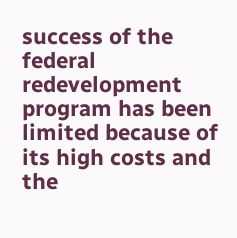success of the federal redevelopment program has been limited because of its high costs and the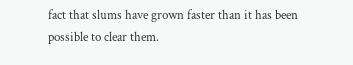fact that slums have grown faster than it has been possible to clear them.